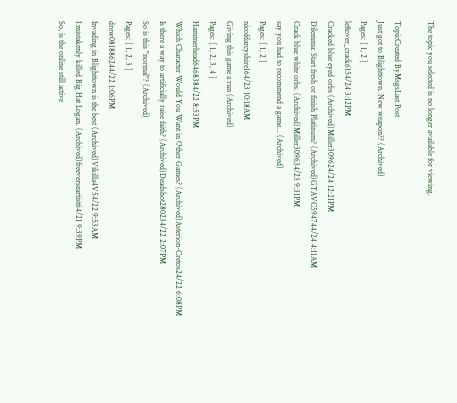The topic you selected is no longer available for viewing.

TopicCreated ByMsgsLast Post
Just got to Blighttown. New weapon?? (Archived)
Pages: [ 1, 2 ]
leftover_crack6154/24 3:12PM
Cracked blue eyed orbs (Archived)Miller309624/24 12:21PM
Dilemma: Start fresh or finish Platinum? (Archived)GTAVC594744/24 4:11AM
Crack blue white orbs. (Archived)Miller309634/23 9:31PM
say you had to recommend a game... (Archived)
Pages: [ 1, 2 ]
nicofdarcyshire164/23 10:18AM
Giving this game a run (Archived)
Pages: [ 1, 2, 3, 4 ]
Hammerhead6468384/22 8:53PM
Which Character Would You Want in Other Games? (Archived)Asterion-Cretos24/22 6:08PM
Is there a way to artificially raise faith? (Archived)Deadshot280234/22 2:07PM
So is this "normal"? (Archived)
Pages: [ 1, 2, 3 ]
drew081886244/22 1:06PM
Invading in Blighttown is the best (Archived)Vikilla4V54/22 9:53AM
I mistakenly killed Big Hat Logan. (Archived)freeverseartist64/21 9:39PM
So, is the online still active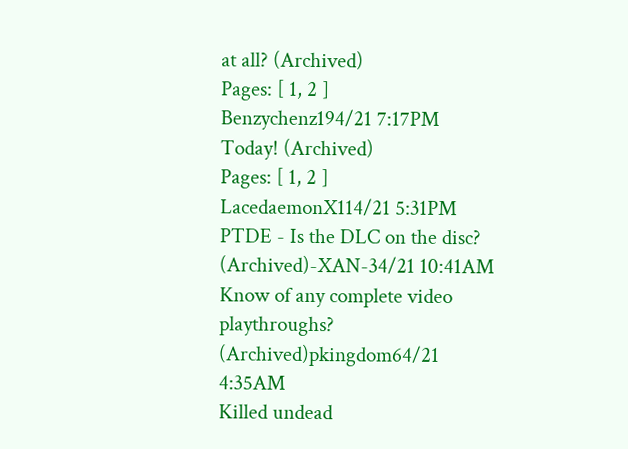at all? (Archived)
Pages: [ 1, 2 ]
Benzychenz194/21 7:17PM
Today! (Archived)
Pages: [ 1, 2 ]
LacedaemonX114/21 5:31PM
PTDE - Is the DLC on the disc? (Archived)-XAN-34/21 10:41AM
Know of any complete video playthroughs? (Archived)pkingdom64/21 4:35AM
Killed undead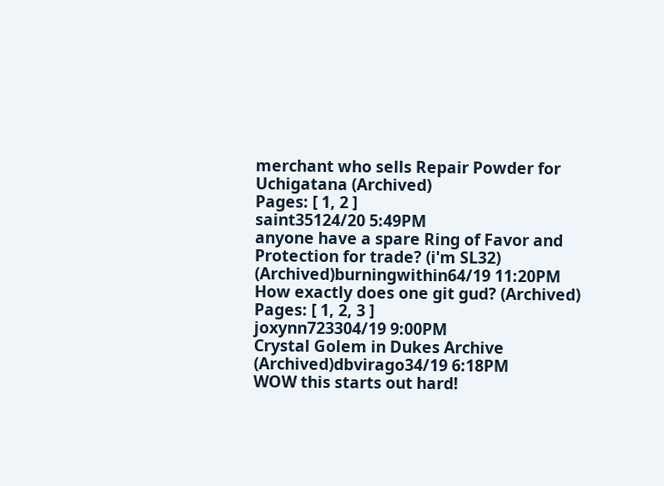merchant who sells Repair Powder for Uchigatana (Archived)
Pages: [ 1, 2 ]
saint35124/20 5:49PM
anyone have a spare Ring of Favor and Protection for trade? (i'm SL32) (Archived)burningwithin64/19 11:20PM
How exactly does one git gud? (Archived)
Pages: [ 1, 2, 3 ]
joxynn723304/19 9:00PM
Crystal Golem in Dukes Archive (Archived)dbvirago34/19 6:18PM
WOW this starts out hard!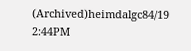(Archived)heimdalgc84/19 2:44PM